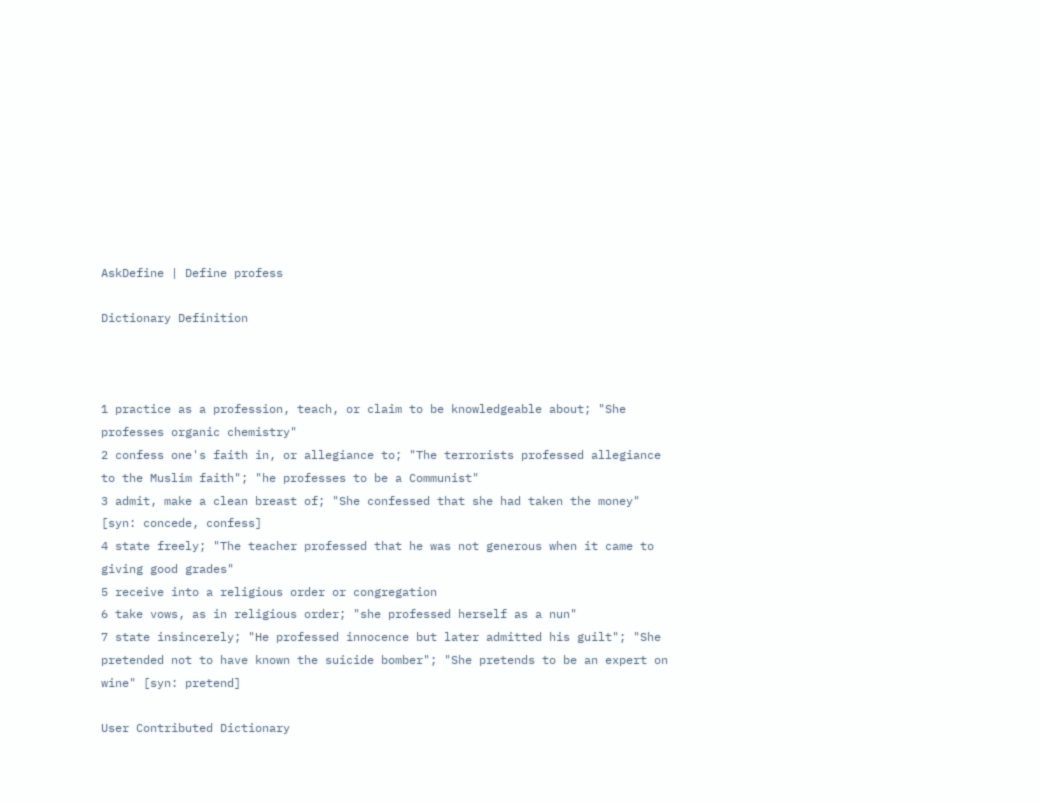AskDefine | Define profess

Dictionary Definition



1 practice as a profession, teach, or claim to be knowledgeable about; "She professes organic chemistry"
2 confess one's faith in, or allegiance to; "The terrorists professed allegiance to the Muslim faith"; "he professes to be a Communist"
3 admit, make a clean breast of; "She confessed that she had taken the money" [syn: concede, confess]
4 state freely; "The teacher professed that he was not generous when it came to giving good grades"
5 receive into a religious order or congregation
6 take vows, as in religious order; "she professed herself as a nun"
7 state insincerely; "He professed innocence but later admitted his guilt"; "She pretended not to have known the suicide bomber"; "She pretends to be an expert on wine" [syn: pretend]

User Contributed Dictionary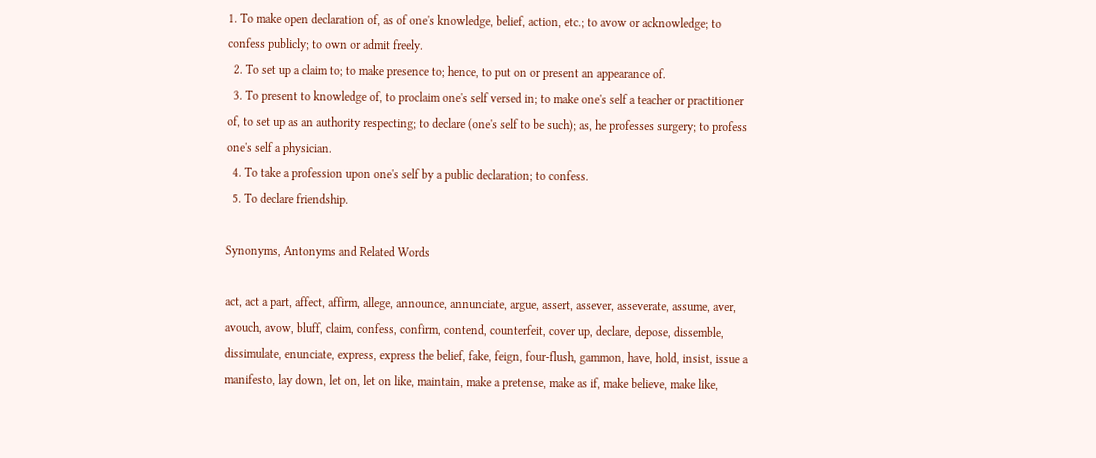1. To make open declaration of, as of one's knowledge, belief, action, etc.; to avow or acknowledge; to confess publicly; to own or admit freely.
  2. To set up a claim to; to make presence to; hence, to put on or present an appearance of.
  3. To present to knowledge of, to proclaim one's self versed in; to make one's self a teacher or practitioner of, to set up as an authority respecting; to declare (one's self to be such); as, he professes surgery; to profess one's self a physician.
  4. To take a profession upon one's self by a public declaration; to confess.
  5. To declare friendship.

Synonyms, Antonyms and Related Words

act, act a part, affect, affirm, allege, announce, annunciate, argue, assert, assever, asseverate, assume, aver, avouch, avow, bluff, claim, confess, confirm, contend, counterfeit, cover up, declare, depose, dissemble, dissimulate, enunciate, express, express the belief, fake, feign, four-flush, gammon, have, hold, insist, issue a manifesto, lay down, let on, let on like, maintain, make a pretense, make as if, make believe, make like,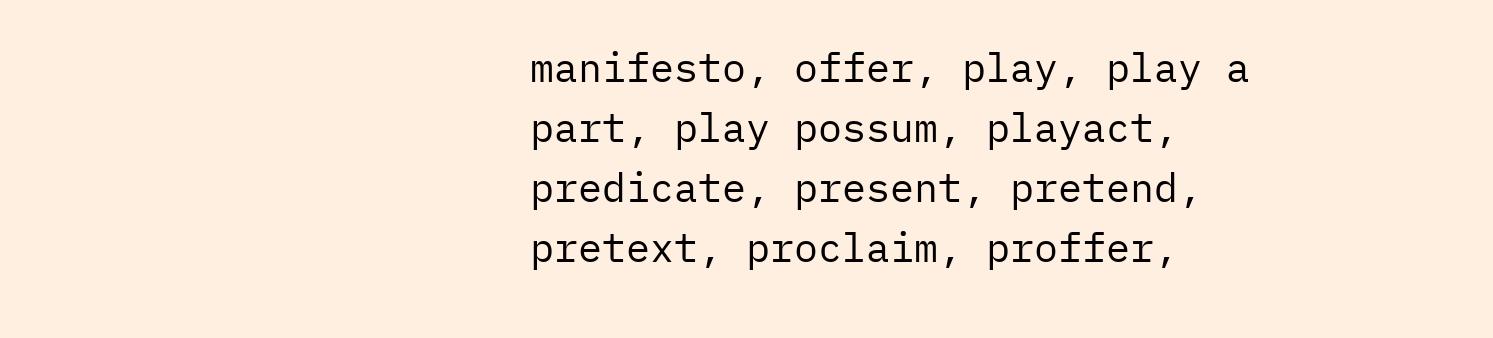manifesto, offer, play, play a part, play possum, playact, predicate, present, pretend, pretext, proclaim, proffer,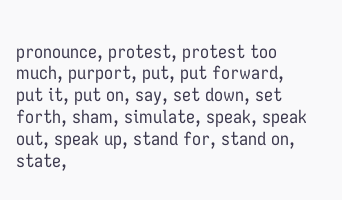pronounce, protest, protest too much, purport, put, put forward, put it, put on, say, set down, set forth, sham, simulate, speak, speak out, speak up, stand for, stand on, state,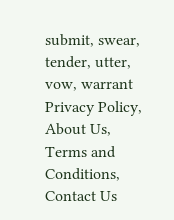submit, swear, tender, utter, vow, warrant
Privacy Policy, About Us, Terms and Conditions, Contact Us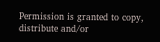Permission is granted to copy, distribute and/or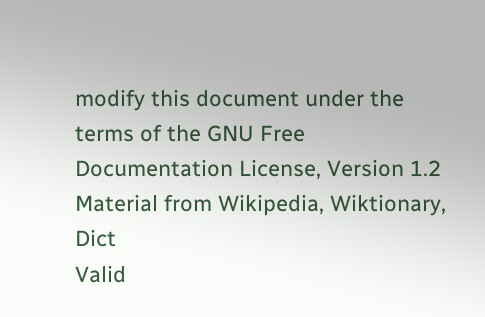modify this document under the terms of the GNU Free Documentation License, Version 1.2
Material from Wikipedia, Wiktionary, Dict
Valid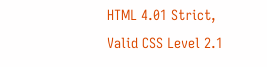HTML 4.01 Strict, Valid CSS Level 2.1